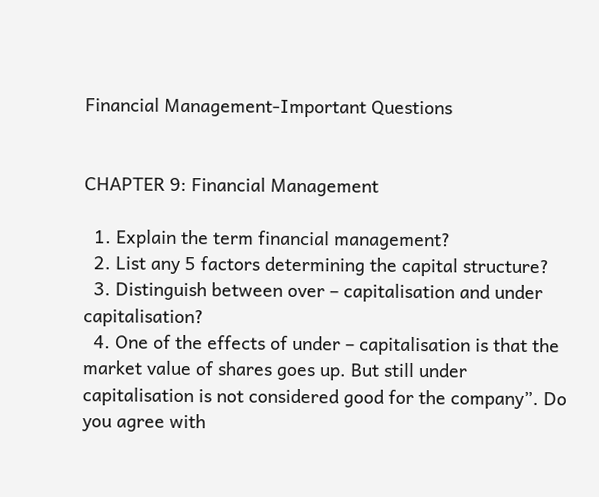Financial Management-Important Questions


CHAPTER 9: Financial Management

  1. Explain the term financial management?
  2. List any 5 factors determining the capital structure?
  3. Distinguish between over – capitalisation and under capitalisation?
  4. One of the effects of under – capitalisation is that the market value of shares goes up. But still under capitalisation is not considered good for the company”. Do you agree with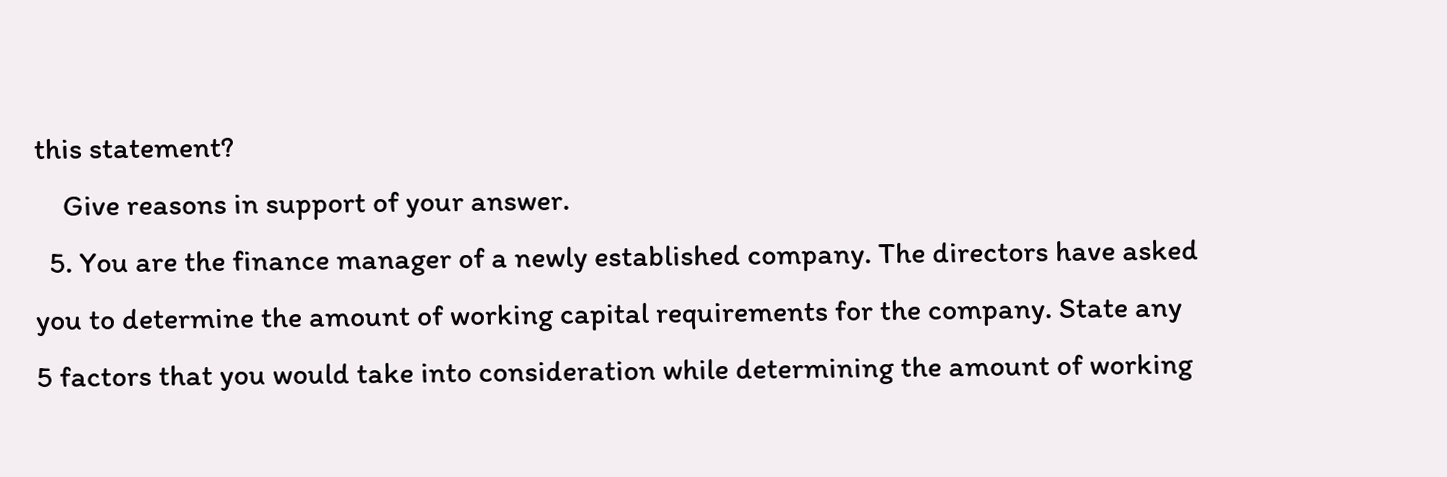this statement?
    Give reasons in support of your answer.
  5. You are the finance manager of a newly established company. The directors have asked you to determine the amount of working capital requirements for the company. State any 5 factors that you would take into consideration while determining the amount of working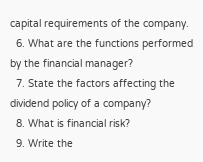capital requirements of the company.
  6. What are the functions performed by the financial manager?
  7. State the factors affecting the dividend policy of a company?
  8. What is financial risk?
  9. Write the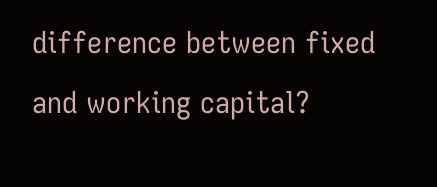difference between fixed and working capital?